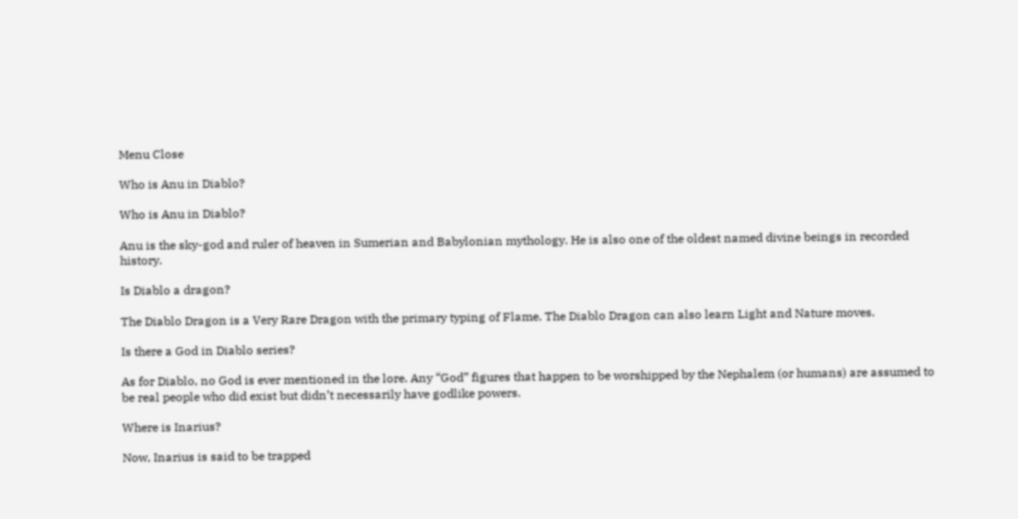Menu Close

Who is Anu in Diablo?

Who is Anu in Diablo?

Anu is the sky-god and ruler of heaven in Sumerian and Babylonian mythology. He is also one of the oldest named divine beings in recorded history.

Is Diablo a dragon?

The Diablo Dragon is a Very Rare Dragon with the primary typing of Flame. The Diablo Dragon can also learn Light and Nature moves.

Is there a God in Diablo series?

As for Diablo, no God is ever mentioned in the lore. Any “God” figures that happen to be worshipped by the Nephalem (or humans) are assumed to be real people who did exist but didn’t necessarily have godlike powers.

Where is Inarius?

Now, Inarius is said to be trapped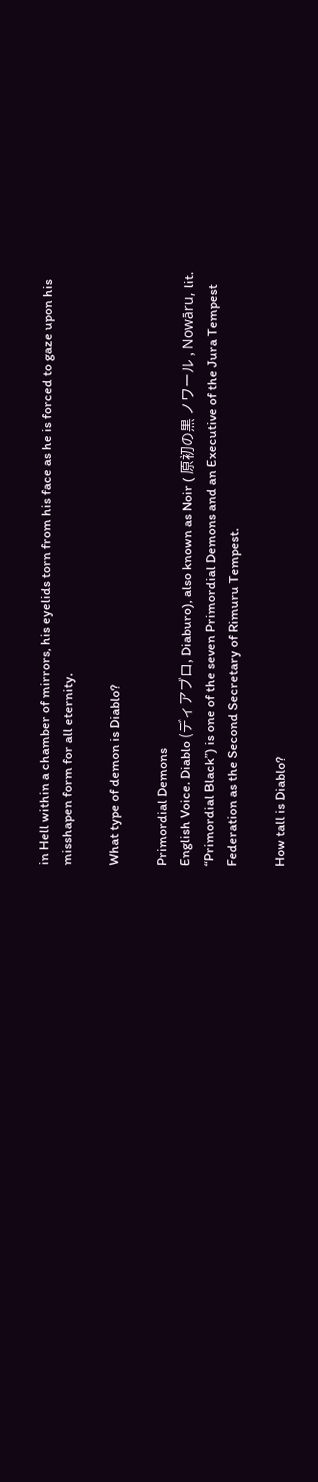in Hell within a chamber of mirrors, his eyelids torn from his face as he is forced to gaze upon his misshapen form for all eternity.

What type of demon is Diablo?

Primordial Demons
English Voice. Diablo (ディアブロ, Diaburo), also known as Noir ( 原初の黒 ノワール , Nowāru, lit. “Primordial Black”) is one of the seven Primordial Demons and an Executive of the Jura Tempest Federation as the Second Secretary of Rimuru Tempest.

How tall is Diablo?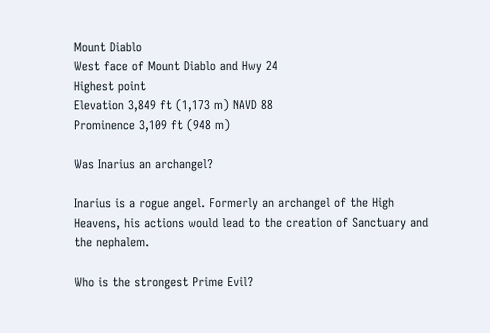Mount Diablo
West face of Mount Diablo and Hwy 24
Highest point
Elevation 3,849 ft (1,173 m) NAVD 88
Prominence 3,109 ft (948 m)

Was Inarius an archangel?

Inarius is a rogue angel. Formerly an archangel of the High Heavens, his actions would lead to the creation of Sanctuary and the nephalem.

Who is the strongest Prime Evil?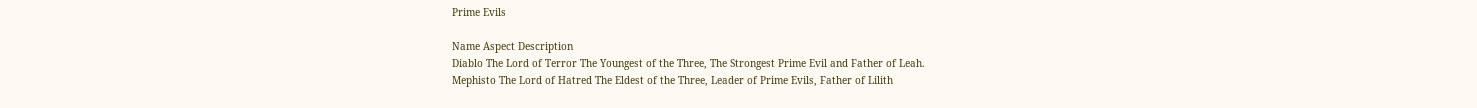Prime Evils

Name Aspect Description
Diablo The Lord of Terror The Youngest of the Three, The Strongest Prime Evil and Father of Leah.
Mephisto The Lord of Hatred The Eldest of the Three, Leader of Prime Evils, Father of Lilith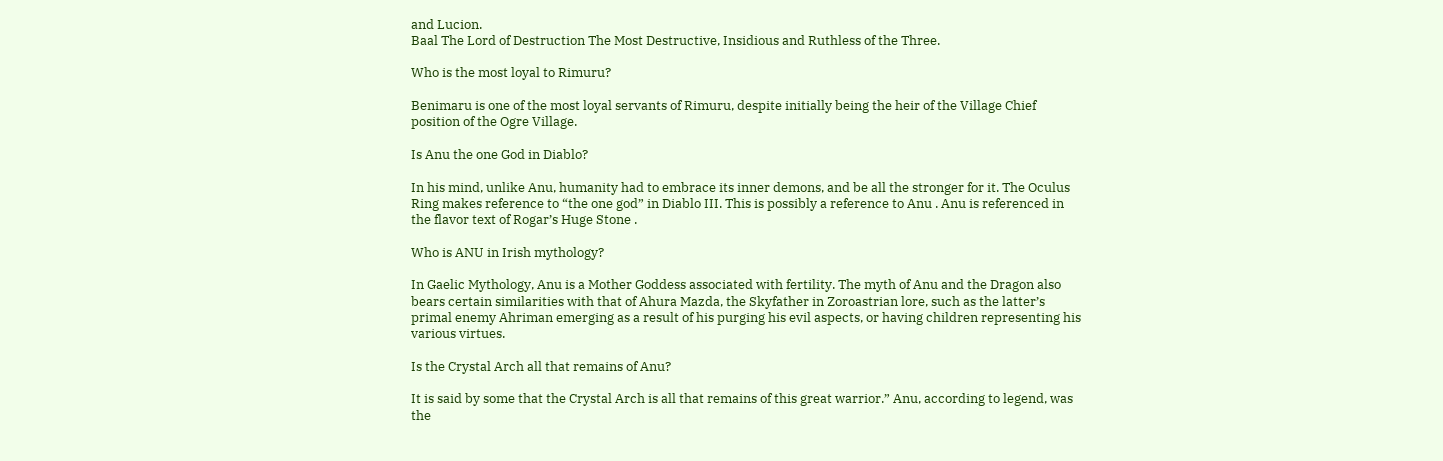and Lucion.
Baal The Lord of Destruction The Most Destructive, Insidious and Ruthless of the Three.

Who is the most loyal to Rimuru?

Benimaru is one of the most loyal servants of Rimuru, despite initially being the heir of the Village Chief position of the Ogre Village.

Is Anu the one God in Diablo?

In his mind, unlike Anu, humanity had to embrace its inner demons, and be all the stronger for it. The Oculus Ring makes reference to “the one god” in Diablo III. This is possibly a reference to Anu . Anu is referenced in the flavor text of Rogar’s Huge Stone .

Who is ANU in Irish mythology?

In Gaelic Mythology, Anu is a Mother Goddess associated with fertility. The myth of Anu and the Dragon also bears certain similarities with that of Ahura Mazda, the Skyfather in Zoroastrian lore, such as the latter’s primal enemy Ahriman emerging as a result of his purging his evil aspects, or having children representing his various virtues.

Is the Crystal Arch all that remains of Anu?

It is said by some that the Crystal Arch is all that remains of this great warrior.” Anu, according to legend, was the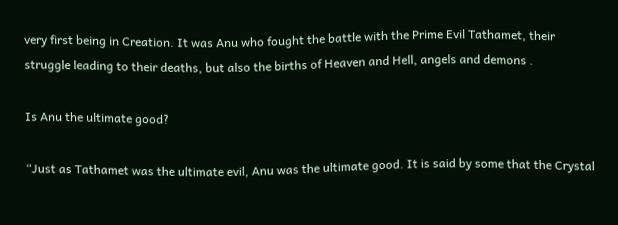very first being in Creation. It was Anu who fought the battle with the Prime Evil Tathamet, their struggle leading to their deaths, but also the births of Heaven and Hell, angels and demons .

Is Anu the ultimate good?

“Just as Tathamet was the ultimate evil, Anu was the ultimate good. It is said by some that the Crystal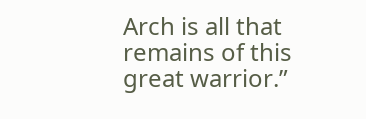Arch is all that remains of this great warrior.”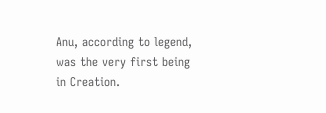Anu, according to legend, was the very first being in Creation.